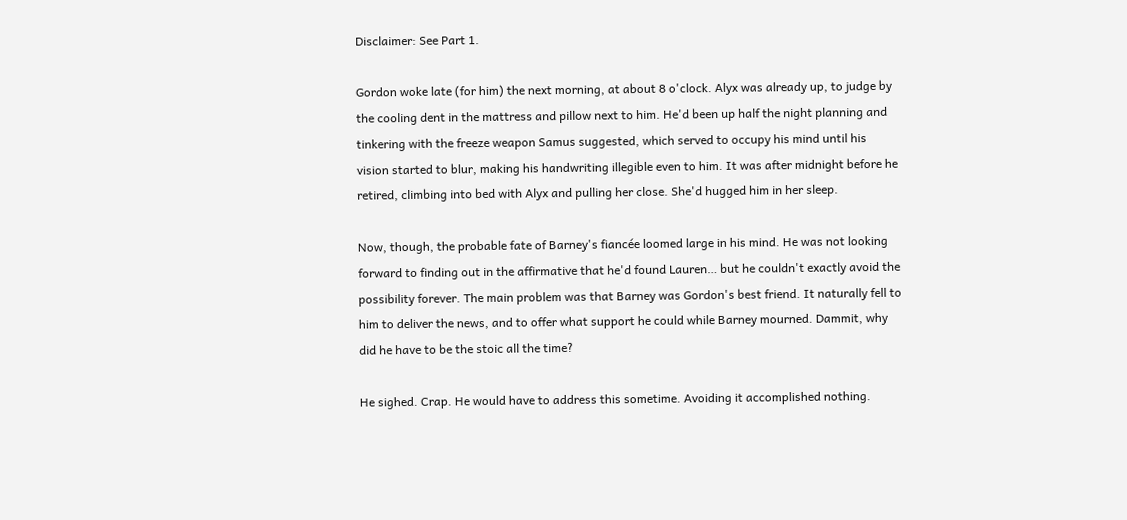Disclaimer: See Part 1.

Gordon woke late (for him) the next morning, at about 8 o'clock. Alyx was already up, to judge by the cooling dent in the mattress and pillow next to him. He'd been up half the night planning and tinkering with the freeze weapon Samus suggested, which served to occupy his mind until his vision started to blur, making his handwriting illegible even to him. It was after midnight before he retired, climbing into bed with Alyx and pulling her close. She'd hugged him in her sleep.

Now, though, the probable fate of Barney's fiancée loomed large in his mind. He was not looking forward to finding out in the affirmative that he'd found Lauren… but he couldn't exactly avoid the possibility forever. The main problem was that Barney was Gordon's best friend. It naturally fell to him to deliver the news, and to offer what support he could while Barney mourned. Dammit, why did he have to be the stoic all the time?

He sighed. Crap. He would have to address this sometime. Avoiding it accomplished nothing.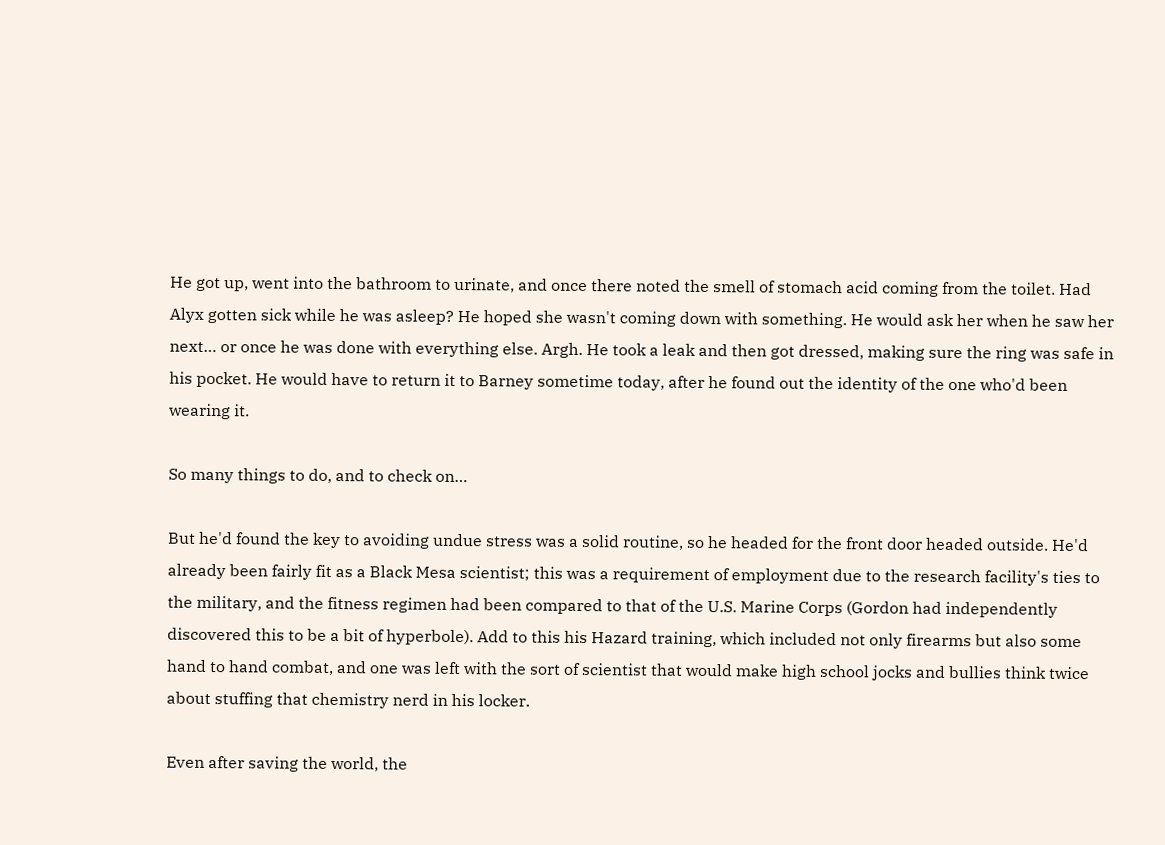He got up, went into the bathroom to urinate, and once there noted the smell of stomach acid coming from the toilet. Had Alyx gotten sick while he was asleep? He hoped she wasn't coming down with something. He would ask her when he saw her next… or once he was done with everything else. Argh. He took a leak and then got dressed, making sure the ring was safe in his pocket. He would have to return it to Barney sometime today, after he found out the identity of the one who'd been wearing it.

So many things to do, and to check on…

But he'd found the key to avoiding undue stress was a solid routine, so he headed for the front door headed outside. He'd already been fairly fit as a Black Mesa scientist; this was a requirement of employment due to the research facility's ties to the military, and the fitness regimen had been compared to that of the U.S. Marine Corps (Gordon had independently discovered this to be a bit of hyperbole). Add to this his Hazard training, which included not only firearms but also some hand to hand combat, and one was left with the sort of scientist that would make high school jocks and bullies think twice about stuffing that chemistry nerd in his locker.

Even after saving the world, the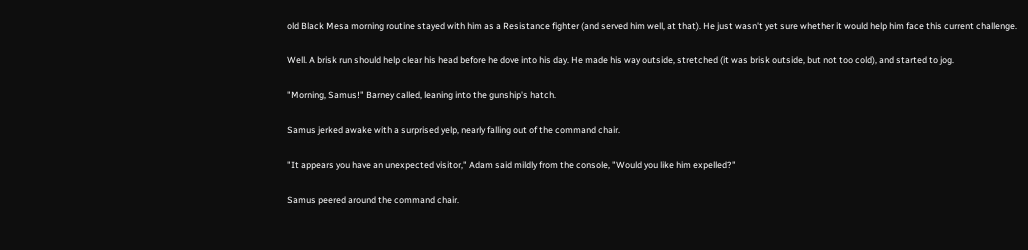old Black Mesa morning routine stayed with him as a Resistance fighter (and served him well, at that). He just wasn't yet sure whether it would help him face this current challenge.

Well. A brisk run should help clear his head before he dove into his day. He made his way outside, stretched (it was brisk outside, but not too cold), and started to jog.

"Morning, Samus!" Barney called, leaning into the gunship's hatch.

Samus jerked awake with a surprised yelp, nearly falling out of the command chair.

"It appears you have an unexpected visitor," Adam said mildly from the console, "Would you like him expelled?"

Samus peered around the command chair.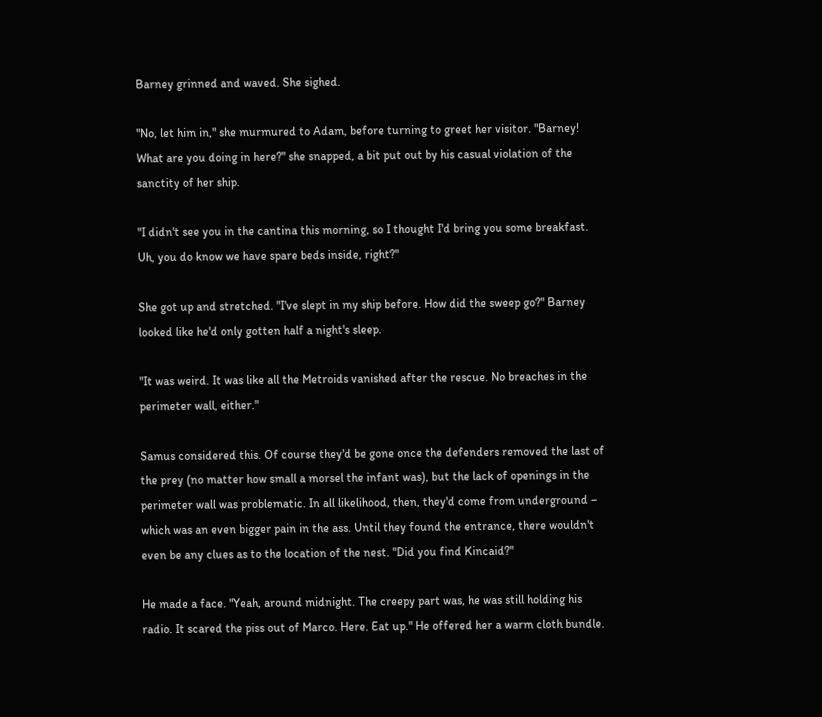Barney grinned and waved. She sighed.

"No, let him in," she murmured to Adam, before turning to greet her visitor. "Barney! What are you doing in here?" she snapped, a bit put out by his casual violation of the sanctity of her ship.

"I didn't see you in the cantina this morning, so I thought I'd bring you some breakfast. Uh, you do know we have spare beds inside, right?"

She got up and stretched. "I've slept in my ship before. How did the sweep go?" Barney looked like he'd only gotten half a night's sleep.

"It was weird. It was like all the Metroids vanished after the rescue. No breaches in the perimeter wall, either."

Samus considered this. Of course they'd be gone once the defenders removed the last of the prey (no matter how small a morsel the infant was), but the lack of openings in the perimeter wall was problematic. In all likelihood, then, they'd come from underground – which was an even bigger pain in the ass. Until they found the entrance, there wouldn't even be any clues as to the location of the nest. "Did you find Kincaid?"

He made a face. "Yeah, around midnight. The creepy part was, he was still holding his radio. It scared the piss out of Marco. Here. Eat up." He offered her a warm cloth bundle.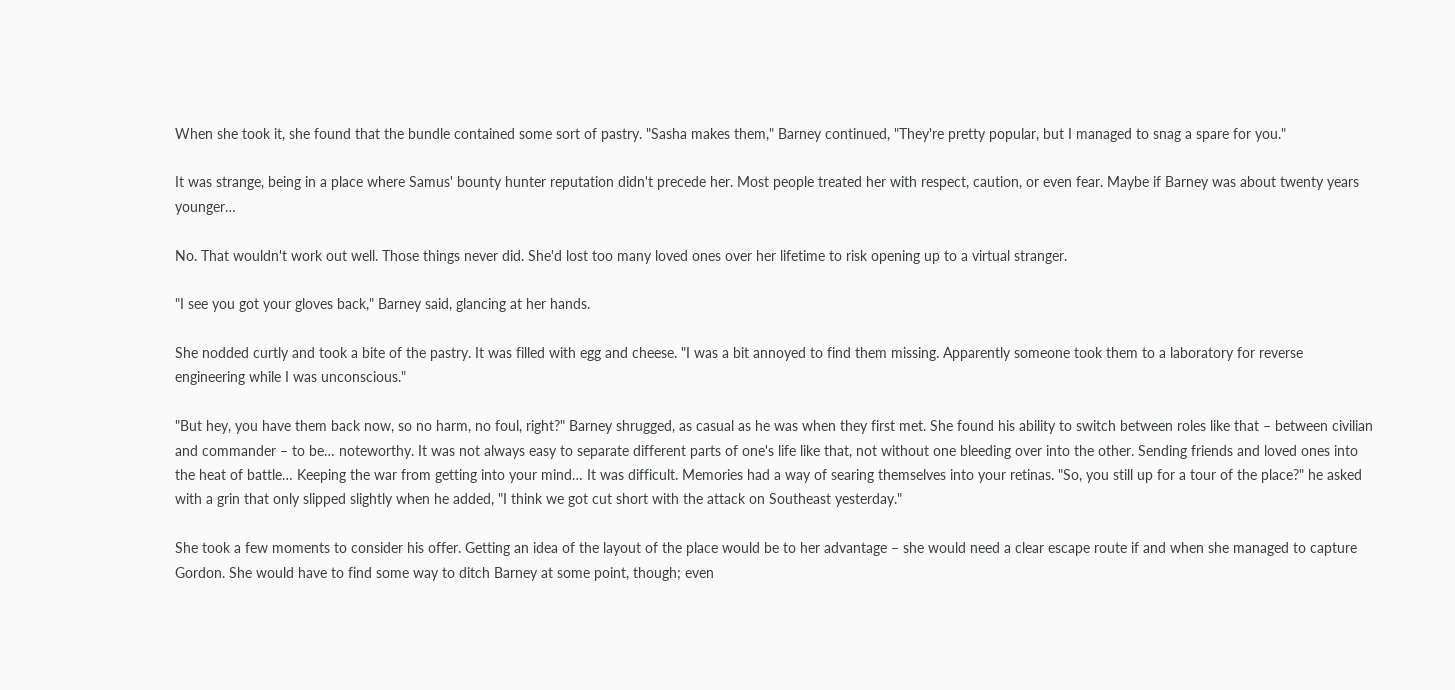When she took it, she found that the bundle contained some sort of pastry. "Sasha makes them," Barney continued, "They're pretty popular, but I managed to snag a spare for you."

It was strange, being in a place where Samus' bounty hunter reputation didn't precede her. Most people treated her with respect, caution, or even fear. Maybe if Barney was about twenty years younger…

No. That wouldn't work out well. Those things never did. She'd lost too many loved ones over her lifetime to risk opening up to a virtual stranger.

"I see you got your gloves back," Barney said, glancing at her hands.

She nodded curtly and took a bite of the pastry. It was filled with egg and cheese. "I was a bit annoyed to find them missing. Apparently someone took them to a laboratory for reverse engineering while I was unconscious."

"But hey, you have them back now, so no harm, no foul, right?" Barney shrugged, as casual as he was when they first met. She found his ability to switch between roles like that – between civilian and commander – to be… noteworthy. It was not always easy to separate different parts of one's life like that, not without one bleeding over into the other. Sending friends and loved ones into the heat of battle… Keeping the war from getting into your mind… It was difficult. Memories had a way of searing themselves into your retinas. "So, you still up for a tour of the place?" he asked with a grin that only slipped slightly when he added, "I think we got cut short with the attack on Southeast yesterday."

She took a few moments to consider his offer. Getting an idea of the layout of the place would be to her advantage – she would need a clear escape route if and when she managed to capture Gordon. She would have to find some way to ditch Barney at some point, though; even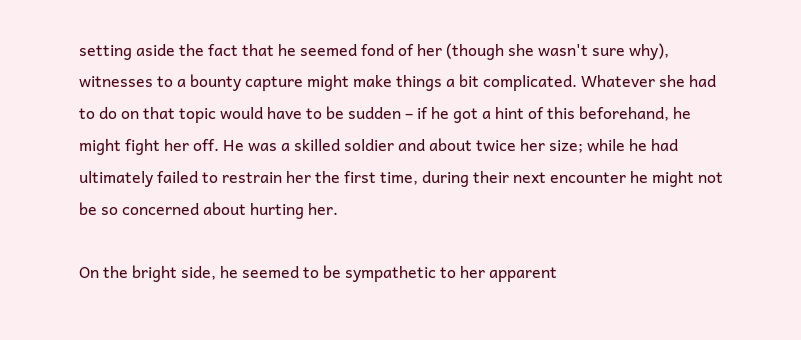setting aside the fact that he seemed fond of her (though she wasn't sure why), witnesses to a bounty capture might make things a bit complicated. Whatever she had to do on that topic would have to be sudden – if he got a hint of this beforehand, he might fight her off. He was a skilled soldier and about twice her size; while he had ultimately failed to restrain her the first time, during their next encounter he might not be so concerned about hurting her.

On the bright side, he seemed to be sympathetic to her apparent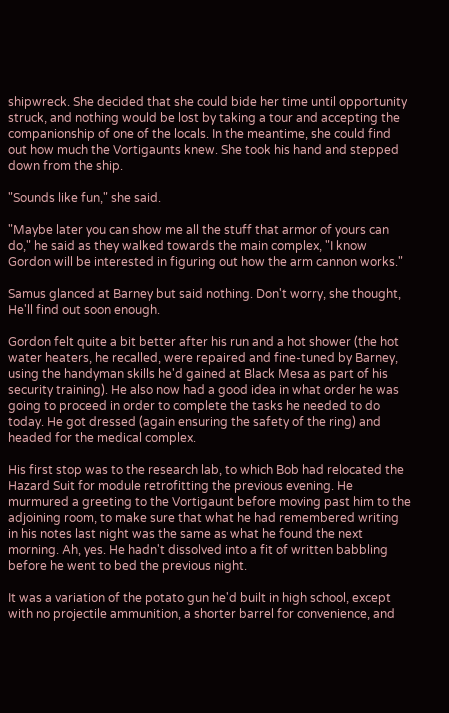shipwreck. She decided that she could bide her time until opportunity struck, and nothing would be lost by taking a tour and accepting the companionship of one of the locals. In the meantime, she could find out how much the Vortigaunts knew. She took his hand and stepped down from the ship.

"Sounds like fun," she said.

"Maybe later you can show me all the stuff that armor of yours can do," he said as they walked towards the main complex, "I know Gordon will be interested in figuring out how the arm cannon works."

Samus glanced at Barney but said nothing. Don't worry, she thought, He'll find out soon enough.

Gordon felt quite a bit better after his run and a hot shower (the hot water heaters, he recalled, were repaired and fine-tuned by Barney, using the handyman skills he'd gained at Black Mesa as part of his security training). He also now had a good idea in what order he was going to proceed in order to complete the tasks he needed to do today. He got dressed (again ensuring the safety of the ring) and headed for the medical complex.

His first stop was to the research lab, to which Bob had relocated the Hazard Suit for module retrofitting the previous evening. He murmured a greeting to the Vortigaunt before moving past him to the adjoining room, to make sure that what he had remembered writing in his notes last night was the same as what he found the next morning. Ah, yes. He hadn't dissolved into a fit of written babbling before he went to bed the previous night.

It was a variation of the potato gun he'd built in high school, except with no projectile ammunition, a shorter barrel for convenience, and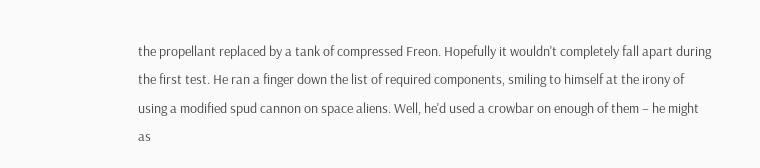the propellant replaced by a tank of compressed Freon. Hopefully it wouldn't completely fall apart during the first test. He ran a finger down the list of required components, smiling to himself at the irony of using a modified spud cannon on space aliens. Well, he'd used a crowbar on enough of them – he might as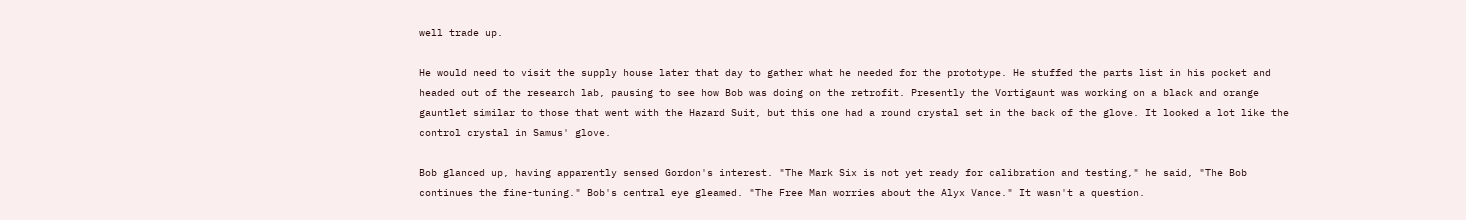well trade up.

He would need to visit the supply house later that day to gather what he needed for the prototype. He stuffed the parts list in his pocket and headed out of the research lab, pausing to see how Bob was doing on the retrofit. Presently the Vortigaunt was working on a black and orange gauntlet similar to those that went with the Hazard Suit, but this one had a round crystal set in the back of the glove. It looked a lot like the control crystal in Samus' glove.

Bob glanced up, having apparently sensed Gordon's interest. "The Mark Six is not yet ready for calibration and testing," he said, "The Bob continues the fine-tuning." Bob's central eye gleamed. "The Free Man worries about the Alyx Vance." It wasn't a question.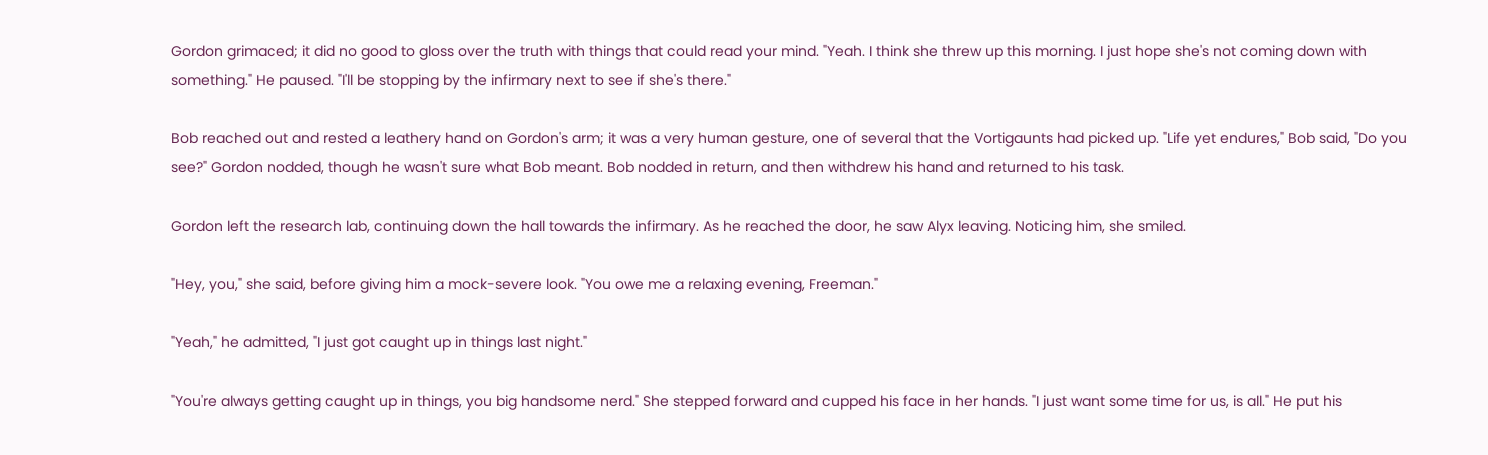Gordon grimaced; it did no good to gloss over the truth with things that could read your mind. "Yeah. I think she threw up this morning. I just hope she's not coming down with something." He paused. "I'll be stopping by the infirmary next to see if she's there."

Bob reached out and rested a leathery hand on Gordon's arm; it was a very human gesture, one of several that the Vortigaunts had picked up. "Life yet endures," Bob said, "Do you see?" Gordon nodded, though he wasn't sure what Bob meant. Bob nodded in return, and then withdrew his hand and returned to his task.

Gordon left the research lab, continuing down the hall towards the infirmary. As he reached the door, he saw Alyx leaving. Noticing him, she smiled.

"Hey, you," she said, before giving him a mock-severe look. "You owe me a relaxing evening, Freeman."

"Yeah," he admitted, "I just got caught up in things last night."

"You're always getting caught up in things, you big handsome nerd." She stepped forward and cupped his face in her hands. "I just want some time for us, is all." He put his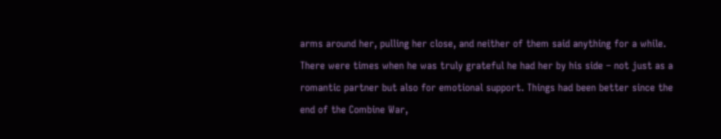arms around her, pulling her close, and neither of them said anything for a while. There were times when he was truly grateful he had her by his side – not just as a romantic partner but also for emotional support. Things had been better since the end of the Combine War,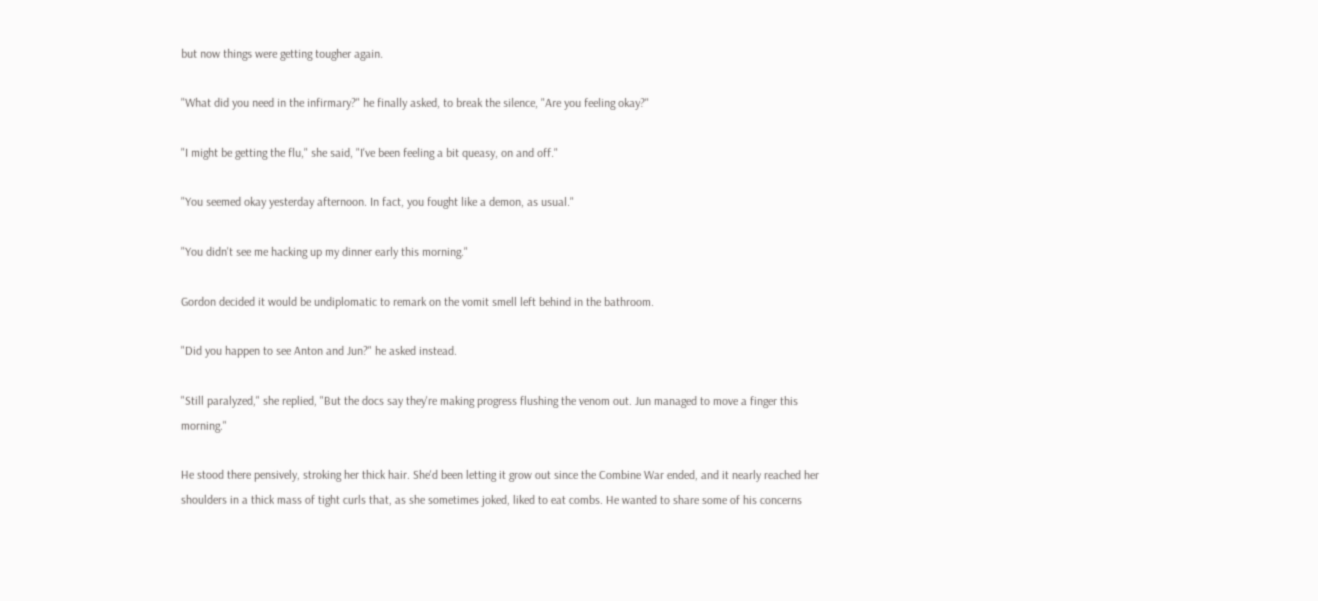but now things were getting tougher again.

"What did you need in the infirmary?" he finally asked, to break the silence, "Are you feeling okay?"

"I might be getting the flu," she said, "I've been feeling a bit queasy, on and off."

"You seemed okay yesterday afternoon. In fact, you fought like a demon, as usual."

"You didn't see me hacking up my dinner early this morning."

Gordon decided it would be undiplomatic to remark on the vomit smell left behind in the bathroom.

"Did you happen to see Anton and Jun?" he asked instead.

"Still paralyzed," she replied, "But the docs say they're making progress flushing the venom out. Jun managed to move a finger this morning."

He stood there pensively, stroking her thick hair. She'd been letting it grow out since the Combine War ended, and it nearly reached her shoulders in a thick mass of tight curls that, as she sometimes joked, liked to eat combs. He wanted to share some of his concerns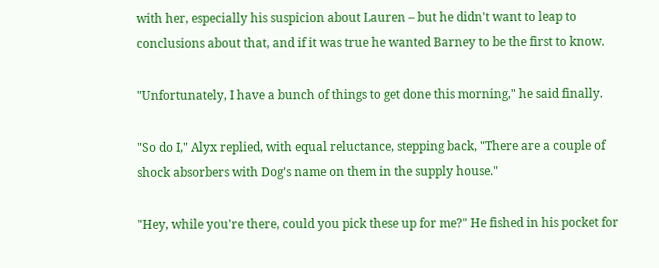with her, especially his suspicion about Lauren – but he didn't want to leap to conclusions about that, and if it was true he wanted Barney to be the first to know.

"Unfortunately, I have a bunch of things to get done this morning," he said finally.

"So do I," Alyx replied, with equal reluctance, stepping back, "There are a couple of shock absorbers with Dog's name on them in the supply house."

"Hey, while you're there, could you pick these up for me?" He fished in his pocket for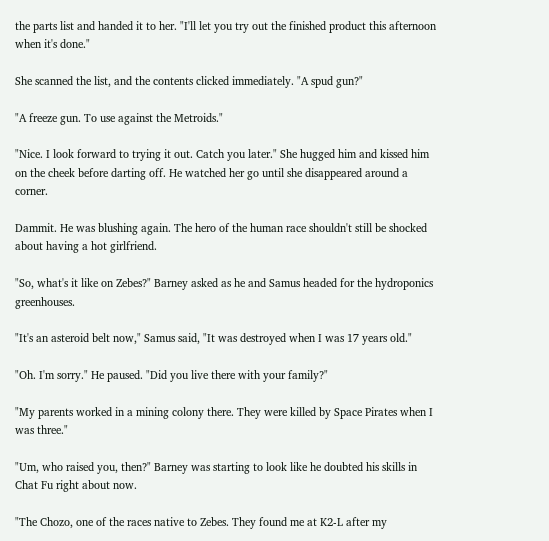the parts list and handed it to her. "I'll let you try out the finished product this afternoon when it's done."

She scanned the list, and the contents clicked immediately. "A spud gun?"

"A freeze gun. To use against the Metroids."

"Nice. I look forward to trying it out. Catch you later." She hugged him and kissed him on the cheek before darting off. He watched her go until she disappeared around a corner.

Dammit. He was blushing again. The hero of the human race shouldn't still be shocked about having a hot girlfriend.

"So, what's it like on Zebes?" Barney asked as he and Samus headed for the hydroponics greenhouses.

"It's an asteroid belt now," Samus said, "It was destroyed when I was 17 years old."

"Oh. I'm sorry." He paused. "Did you live there with your family?"

"My parents worked in a mining colony there. They were killed by Space Pirates when I was three."

"Um, who raised you, then?" Barney was starting to look like he doubted his skills in Chat Fu right about now.

"The Chozo, one of the races native to Zebes. They found me at K2-L after my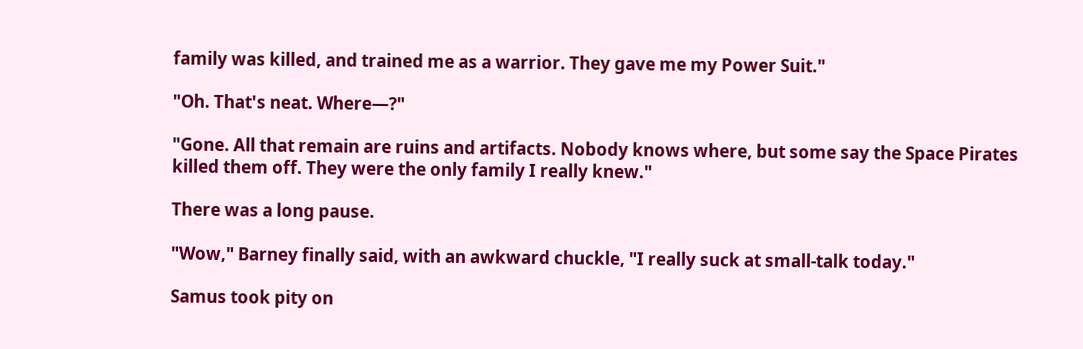family was killed, and trained me as a warrior. They gave me my Power Suit."

"Oh. That's neat. Where—?"

"Gone. All that remain are ruins and artifacts. Nobody knows where, but some say the Space Pirates killed them off. They were the only family I really knew."

There was a long pause.

"Wow," Barney finally said, with an awkward chuckle, "I really suck at small-talk today."

Samus took pity on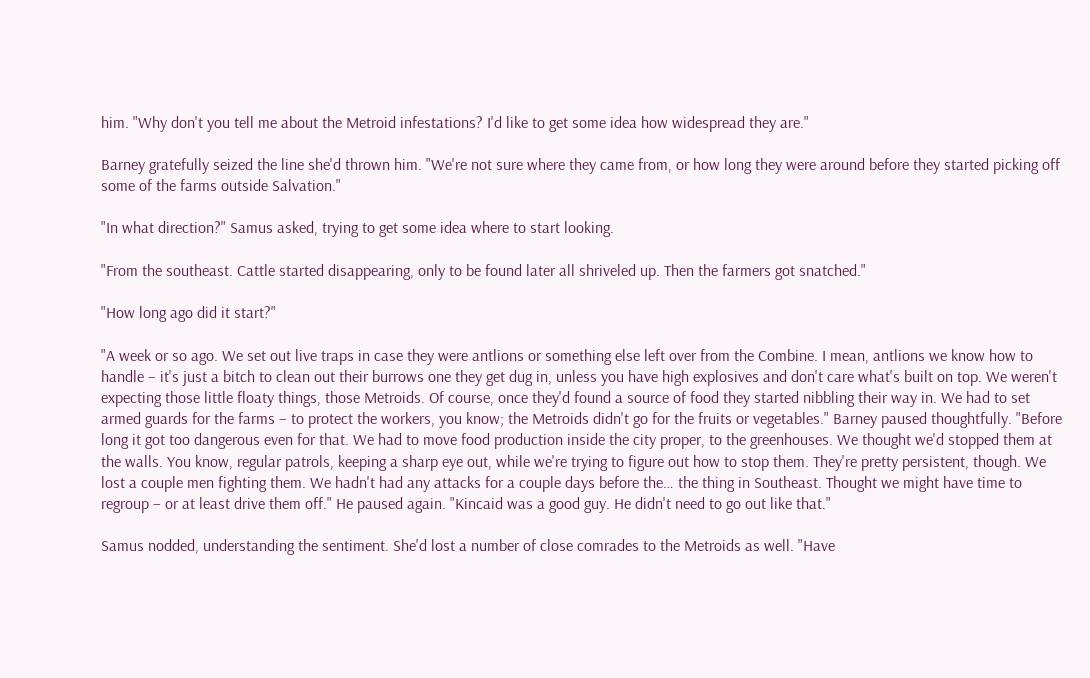him. "Why don't you tell me about the Metroid infestations? I'd like to get some idea how widespread they are."

Barney gratefully seized the line she'd thrown him. "We're not sure where they came from, or how long they were around before they started picking off some of the farms outside Salvation."

"In what direction?" Samus asked, trying to get some idea where to start looking.

"From the southeast. Cattle started disappearing, only to be found later all shriveled up. Then the farmers got snatched."

"How long ago did it start?"

"A week or so ago. We set out live traps in case they were antlions or something else left over from the Combine. I mean, antlions we know how to handle – it's just a bitch to clean out their burrows one they get dug in, unless you have high explosives and don't care what's built on top. We weren't expecting those little floaty things, those Metroids. Of course, once they'd found a source of food they started nibbling their way in. We had to set armed guards for the farms – to protect the workers, you know; the Metroids didn't go for the fruits or vegetables." Barney paused thoughtfully. "Before long it got too dangerous even for that. We had to move food production inside the city proper, to the greenhouses. We thought we'd stopped them at the walls. You know, regular patrols, keeping a sharp eye out, while we're trying to figure out how to stop them. They're pretty persistent, though. We lost a couple men fighting them. We hadn't had any attacks for a couple days before the… the thing in Southeast. Thought we might have time to regroup – or at least drive them off." He paused again. "Kincaid was a good guy. He didn't need to go out like that."

Samus nodded, understanding the sentiment. She'd lost a number of close comrades to the Metroids as well. "Have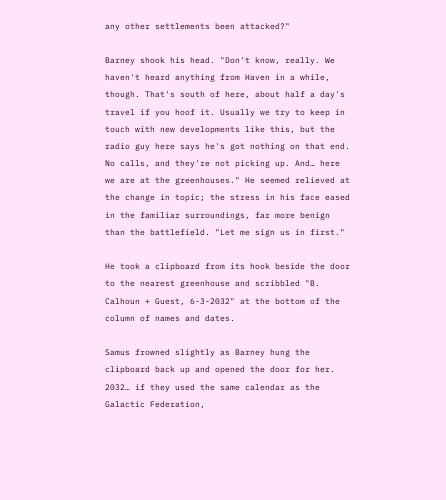any other settlements been attacked?"

Barney shook his head. "Don't know, really. We haven't heard anything from Haven in a while, though. That's south of here, about half a day's travel if you hoof it. Usually we try to keep in touch with new developments like this, but the radio guy here says he's got nothing on that end. No calls, and they're not picking up. And… here we are at the greenhouses." He seemed relieved at the change in topic; the stress in his face eased in the familiar surroundings, far more benign than the battlefield. "Let me sign us in first."

He took a clipboard from its hook beside the door to the nearest greenhouse and scribbled "B. Calhoun + Guest, 6-3-2032" at the bottom of the column of names and dates.

Samus frowned slightly as Barney hung the clipboard back up and opened the door for her. 2032… if they used the same calendar as the Galactic Federation,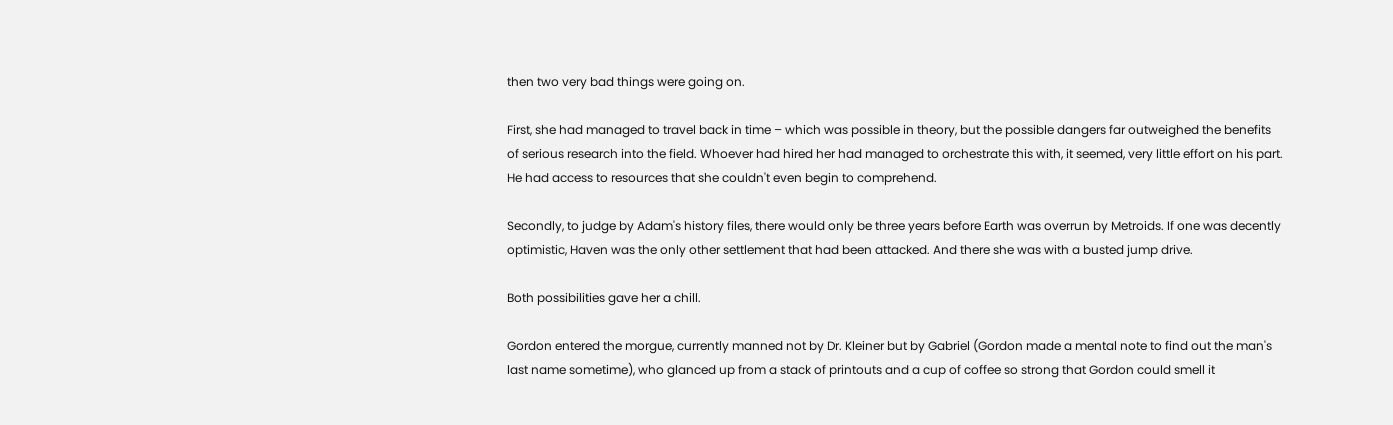then two very bad things were going on.

First, she had managed to travel back in time – which was possible in theory, but the possible dangers far outweighed the benefits of serious research into the field. Whoever had hired her had managed to orchestrate this with, it seemed, very little effort on his part. He had access to resources that she couldn't even begin to comprehend.

Secondly, to judge by Adam's history files, there would only be three years before Earth was overrun by Metroids. If one was decently optimistic, Haven was the only other settlement that had been attacked. And there she was with a busted jump drive.

Both possibilities gave her a chill.

Gordon entered the morgue, currently manned not by Dr. Kleiner but by Gabriel (Gordon made a mental note to find out the man's last name sometime), who glanced up from a stack of printouts and a cup of coffee so strong that Gordon could smell it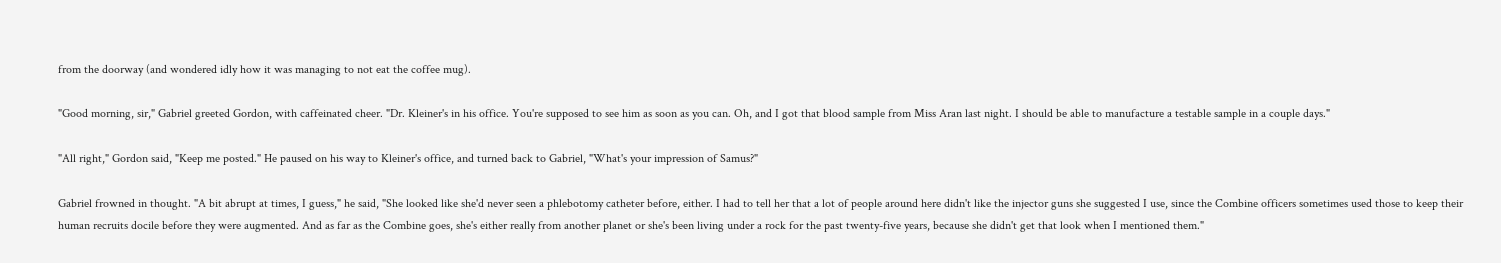from the doorway (and wondered idly how it was managing to not eat the coffee mug).

"Good morning, sir," Gabriel greeted Gordon, with caffeinated cheer. "Dr. Kleiner's in his office. You're supposed to see him as soon as you can. Oh, and I got that blood sample from Miss Aran last night. I should be able to manufacture a testable sample in a couple days."

"All right," Gordon said, "Keep me posted." He paused on his way to Kleiner's office, and turned back to Gabriel, "What's your impression of Samus?"

Gabriel frowned in thought. "A bit abrupt at times, I guess," he said, "She looked like she'd never seen a phlebotomy catheter before, either. I had to tell her that a lot of people around here didn't like the injector guns she suggested I use, since the Combine officers sometimes used those to keep their human recruits docile before they were augmented. And as far as the Combine goes, she's either really from another planet or she's been living under a rock for the past twenty-five years, because she didn't get that look when I mentioned them."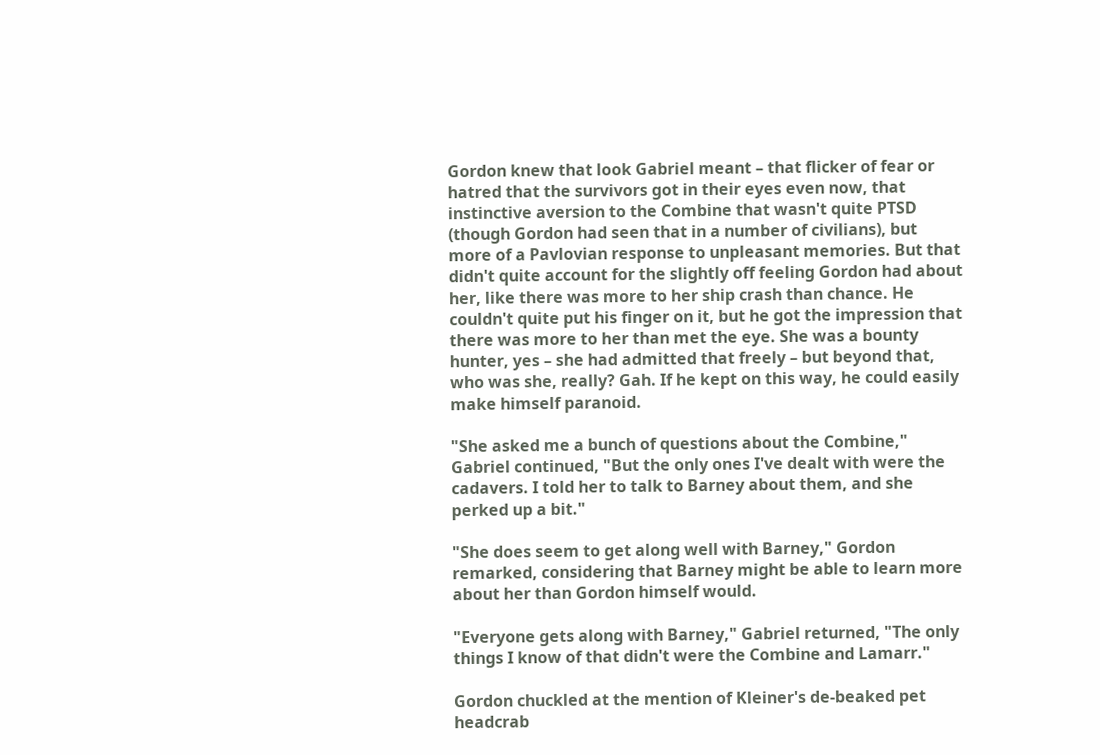Gordon knew that look Gabriel meant – that flicker of fear or hatred that the survivors got in their eyes even now, that instinctive aversion to the Combine that wasn't quite PTSD (though Gordon had seen that in a number of civilians), but more of a Pavlovian response to unpleasant memories. But that didn't quite account for the slightly off feeling Gordon had about her, like there was more to her ship crash than chance. He couldn't quite put his finger on it, but he got the impression that there was more to her than met the eye. She was a bounty hunter, yes – she had admitted that freely – but beyond that, who was she, really? Gah. If he kept on this way, he could easily make himself paranoid.

"She asked me a bunch of questions about the Combine," Gabriel continued, "But the only ones I've dealt with were the cadavers. I told her to talk to Barney about them, and she perked up a bit."

"She does seem to get along well with Barney," Gordon remarked, considering that Barney might be able to learn more about her than Gordon himself would.

"Everyone gets along with Barney," Gabriel returned, "The only things I know of that didn't were the Combine and Lamarr."

Gordon chuckled at the mention of Kleiner's de-beaked pet headcrab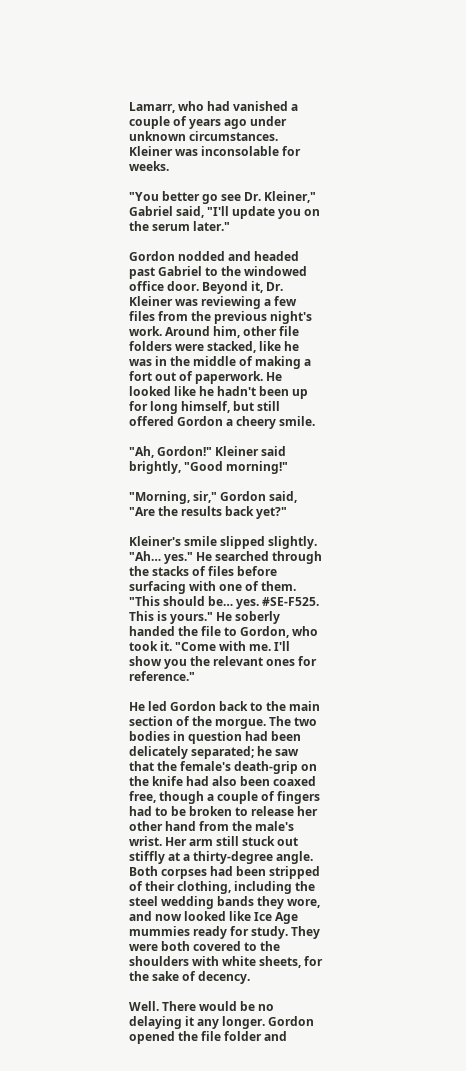Lamarr, who had vanished a couple of years ago under unknown circumstances. Kleiner was inconsolable for weeks.

"You better go see Dr. Kleiner," Gabriel said, "I'll update you on the serum later."

Gordon nodded and headed past Gabriel to the windowed office door. Beyond it, Dr. Kleiner was reviewing a few files from the previous night's work. Around him, other file folders were stacked, like he was in the middle of making a fort out of paperwork. He looked like he hadn't been up for long himself, but still offered Gordon a cheery smile.

"Ah, Gordon!" Kleiner said brightly, "Good morning!"

"Morning, sir," Gordon said, "Are the results back yet?"

Kleiner's smile slipped slightly. "Ah… yes." He searched through the stacks of files before surfacing with one of them. "This should be… yes. #SE-F525. This is yours." He soberly handed the file to Gordon, who took it. "Come with me. I'll show you the relevant ones for reference."

He led Gordon back to the main section of the morgue. The two bodies in question had been delicately separated; he saw that the female's death-grip on the knife had also been coaxed free, though a couple of fingers had to be broken to release her other hand from the male's wrist. Her arm still stuck out stiffly at a thirty-degree angle. Both corpses had been stripped of their clothing, including the steel wedding bands they wore, and now looked like Ice Age mummies ready for study. They were both covered to the shoulders with white sheets, for the sake of decency.

Well. There would be no delaying it any longer. Gordon opened the file folder and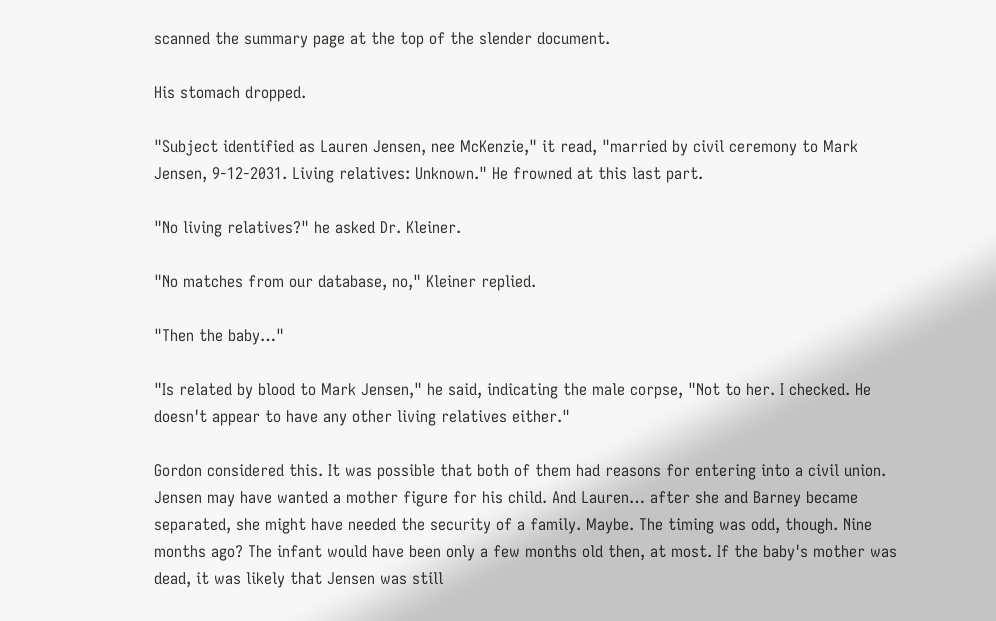scanned the summary page at the top of the slender document.

His stomach dropped.

"Subject identified as Lauren Jensen, nee McKenzie," it read, "married by civil ceremony to Mark Jensen, 9-12-2031. Living relatives: Unknown." He frowned at this last part.

"No living relatives?" he asked Dr. Kleiner.

"No matches from our database, no," Kleiner replied.

"Then the baby…"

"Is related by blood to Mark Jensen," he said, indicating the male corpse, "Not to her. I checked. He doesn't appear to have any other living relatives either."

Gordon considered this. It was possible that both of them had reasons for entering into a civil union. Jensen may have wanted a mother figure for his child. And Lauren… after she and Barney became separated, she might have needed the security of a family. Maybe. The timing was odd, though. Nine months ago? The infant would have been only a few months old then, at most. If the baby's mother was dead, it was likely that Jensen was still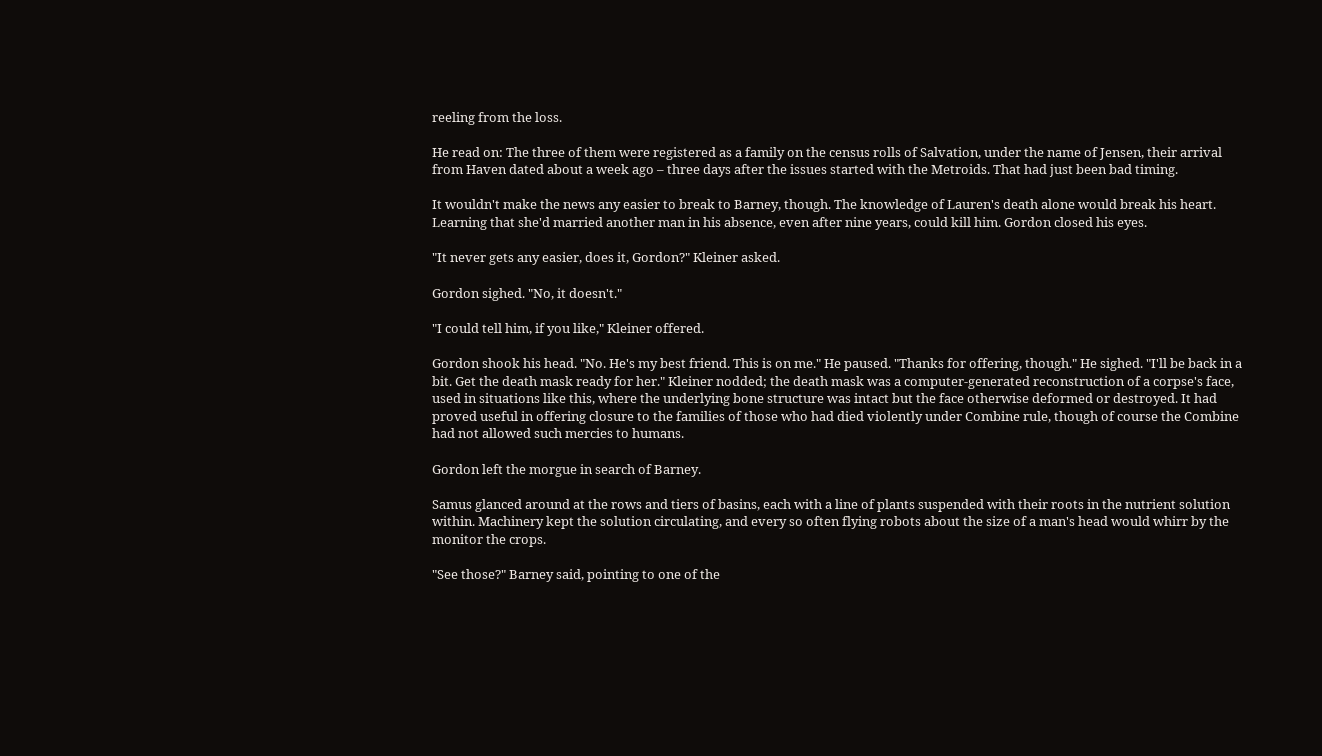reeling from the loss.

He read on: The three of them were registered as a family on the census rolls of Salvation, under the name of Jensen, their arrival from Haven dated about a week ago – three days after the issues started with the Metroids. That had just been bad timing.

It wouldn't make the news any easier to break to Barney, though. The knowledge of Lauren's death alone would break his heart. Learning that she'd married another man in his absence, even after nine years, could kill him. Gordon closed his eyes.

"It never gets any easier, does it, Gordon?" Kleiner asked.

Gordon sighed. "No, it doesn't."

"I could tell him, if you like," Kleiner offered.

Gordon shook his head. "No. He's my best friend. This is on me." He paused. "Thanks for offering, though." He sighed. "I'll be back in a bit. Get the death mask ready for her." Kleiner nodded; the death mask was a computer-generated reconstruction of a corpse's face, used in situations like this, where the underlying bone structure was intact but the face otherwise deformed or destroyed. It had proved useful in offering closure to the families of those who had died violently under Combine rule, though of course the Combine had not allowed such mercies to humans.

Gordon left the morgue in search of Barney.

Samus glanced around at the rows and tiers of basins, each with a line of plants suspended with their roots in the nutrient solution within. Machinery kept the solution circulating, and every so often flying robots about the size of a man's head would whirr by the monitor the crops.

"See those?" Barney said, pointing to one of the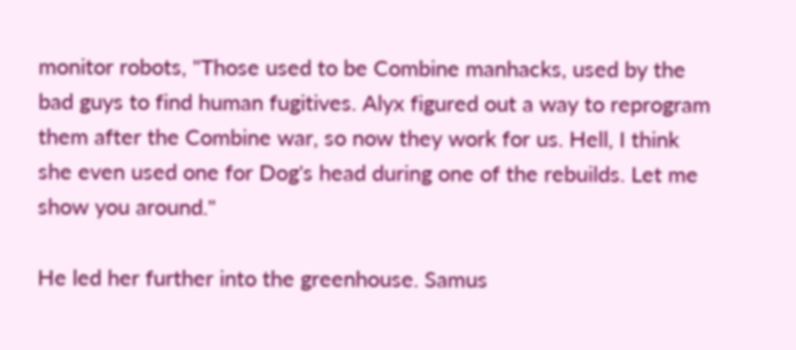monitor robots, "Those used to be Combine manhacks, used by the bad guys to find human fugitives. Alyx figured out a way to reprogram them after the Combine war, so now they work for us. Hell, I think she even used one for Dog's head during one of the rebuilds. Let me show you around."

He led her further into the greenhouse. Samus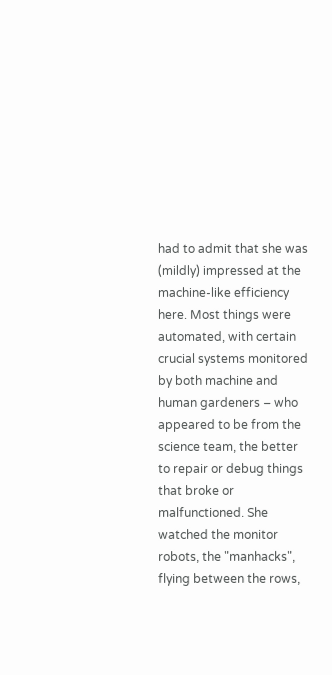had to admit that she was (mildly) impressed at the machine-like efficiency here. Most things were automated, with certain crucial systems monitored by both machine and human gardeners – who appeared to be from the science team, the better to repair or debug things that broke or malfunctioned. She watched the monitor robots, the "manhacks", flying between the rows,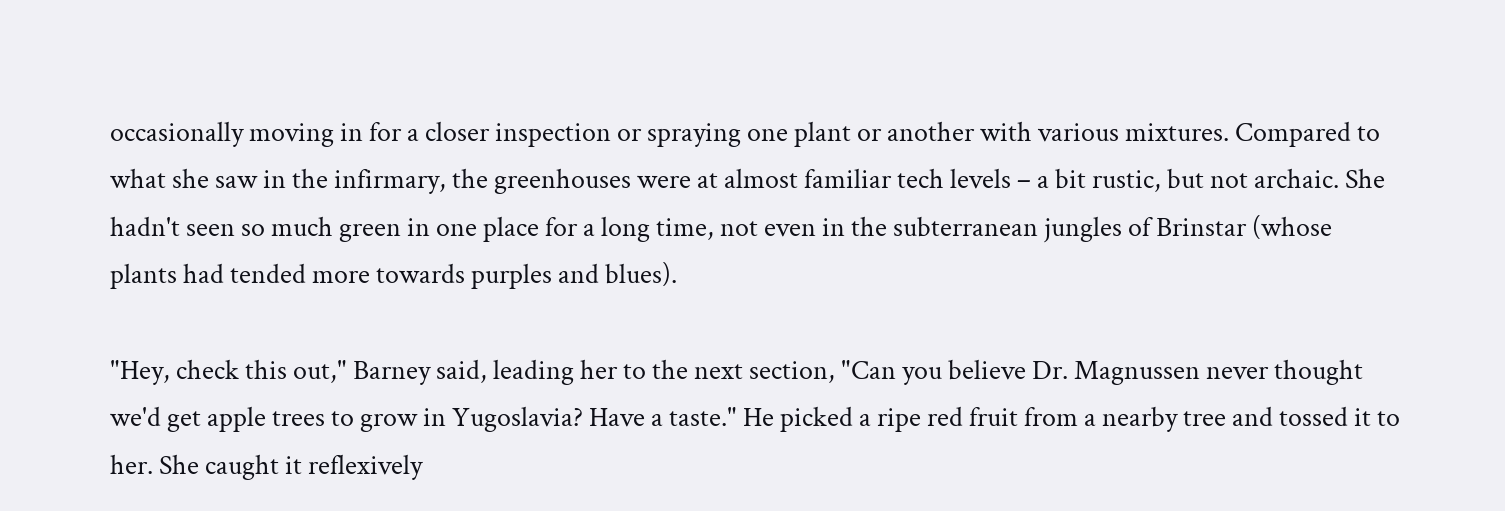occasionally moving in for a closer inspection or spraying one plant or another with various mixtures. Compared to what she saw in the infirmary, the greenhouses were at almost familiar tech levels – a bit rustic, but not archaic. She hadn't seen so much green in one place for a long time, not even in the subterranean jungles of Brinstar (whose plants had tended more towards purples and blues).

"Hey, check this out," Barney said, leading her to the next section, "Can you believe Dr. Magnussen never thought we'd get apple trees to grow in Yugoslavia? Have a taste." He picked a ripe red fruit from a nearby tree and tossed it to her. She caught it reflexively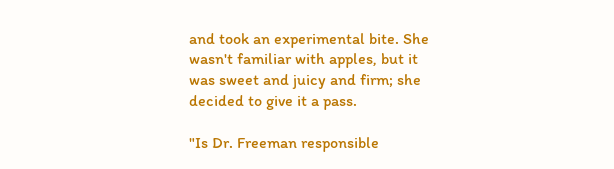and took an experimental bite. She wasn't familiar with apples, but it was sweet and juicy and firm; she decided to give it a pass.

"Is Dr. Freeman responsible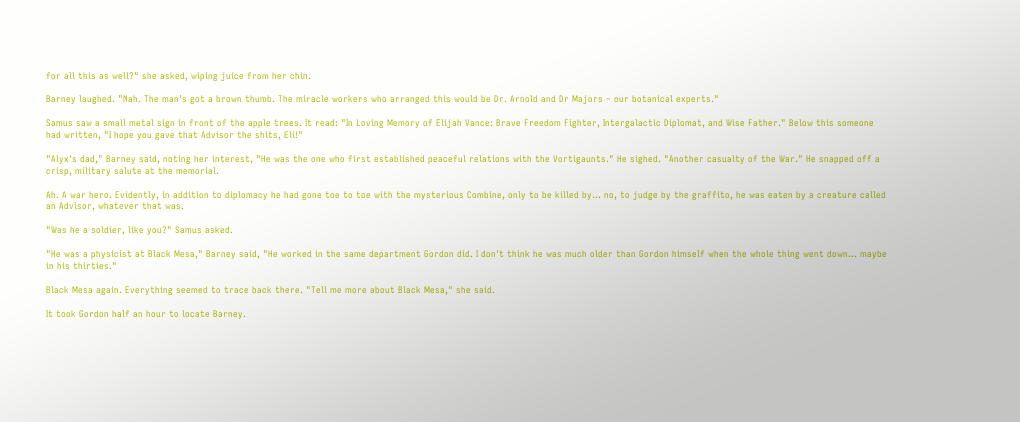for all this as well?" she asked, wiping juice from her chin.

Barney laughed. "Nah. The man's got a brown thumb. The miracle workers who arranged this would be Dr. Arnold and Dr Majors – our botanical experts."

Samus saw a small metal sign in front of the apple trees. It read: "In Loving Memory of Elijah Vance: Brave Freedom Fighter, Intergalactic Diplomat, and Wise Father." Below this someone had written, "I hope you gave that Advisor the shits, Eli!"

"Alyx's dad," Barney said, noting her interest, "He was the one who first established peaceful relations with the Vortigaunts." He sighed. "Another casualty of the War." He snapped off a crisp, military salute at the memorial.

Ah. A war hero. Evidently, in addition to diplomacy he had gone toe to toe with the mysterious Combine, only to be killed by… no, to judge by the graffito, he was eaten by a creature called an Advisor, whatever that was.

"Was he a soldier, like you?" Samus asked.

"He was a physicist at Black Mesa," Barney said, "He worked in the same department Gordon did. I don't think he was much older than Gordon himself when the whole thing went down… maybe in his thirties."

Black Mesa again. Everything seemed to trace back there. "Tell me more about Black Mesa," she said.

It took Gordon half an hour to locate Barney.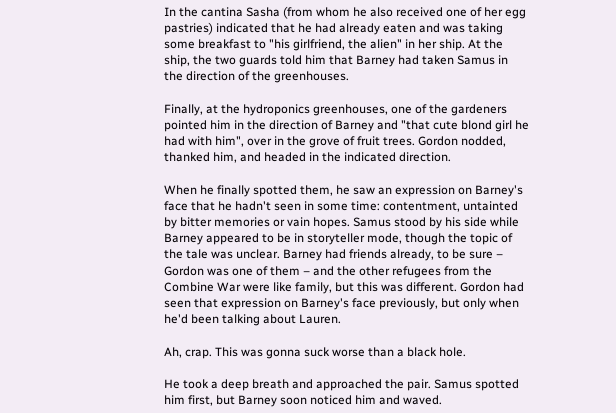In the cantina Sasha (from whom he also received one of her egg pastries) indicated that he had already eaten and was taking some breakfast to "his girlfriend, the alien" in her ship. At the ship, the two guards told him that Barney had taken Samus in the direction of the greenhouses.

Finally, at the hydroponics greenhouses, one of the gardeners pointed him in the direction of Barney and "that cute blond girl he had with him", over in the grove of fruit trees. Gordon nodded, thanked him, and headed in the indicated direction.

When he finally spotted them, he saw an expression on Barney's face that he hadn't seen in some time: contentment, untainted by bitter memories or vain hopes. Samus stood by his side while Barney appeared to be in storyteller mode, though the topic of the tale was unclear. Barney had friends already, to be sure – Gordon was one of them – and the other refugees from the Combine War were like family, but this was different. Gordon had seen that expression on Barney's face previously, but only when he'd been talking about Lauren.

Ah, crap. This was gonna suck worse than a black hole.

He took a deep breath and approached the pair. Samus spotted him first, but Barney soon noticed him and waved.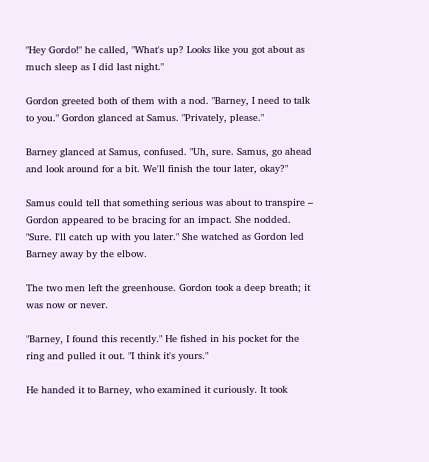"Hey Gordo!" he called, "What's up? Looks like you got about as much sleep as I did last night."

Gordon greeted both of them with a nod. "Barney, I need to talk to you." Gordon glanced at Samus. "Privately, please."

Barney glanced at Samus, confused. "Uh, sure. Samus, go ahead and look around for a bit. We'll finish the tour later, okay?"

Samus could tell that something serious was about to transpire – Gordon appeared to be bracing for an impact. She nodded. "Sure. I'll catch up with you later." She watched as Gordon led Barney away by the elbow.

The two men left the greenhouse. Gordon took a deep breath; it was now or never.

"Barney, I found this recently." He fished in his pocket for the ring and pulled it out. "I think it's yours."

He handed it to Barney, who examined it curiously. It took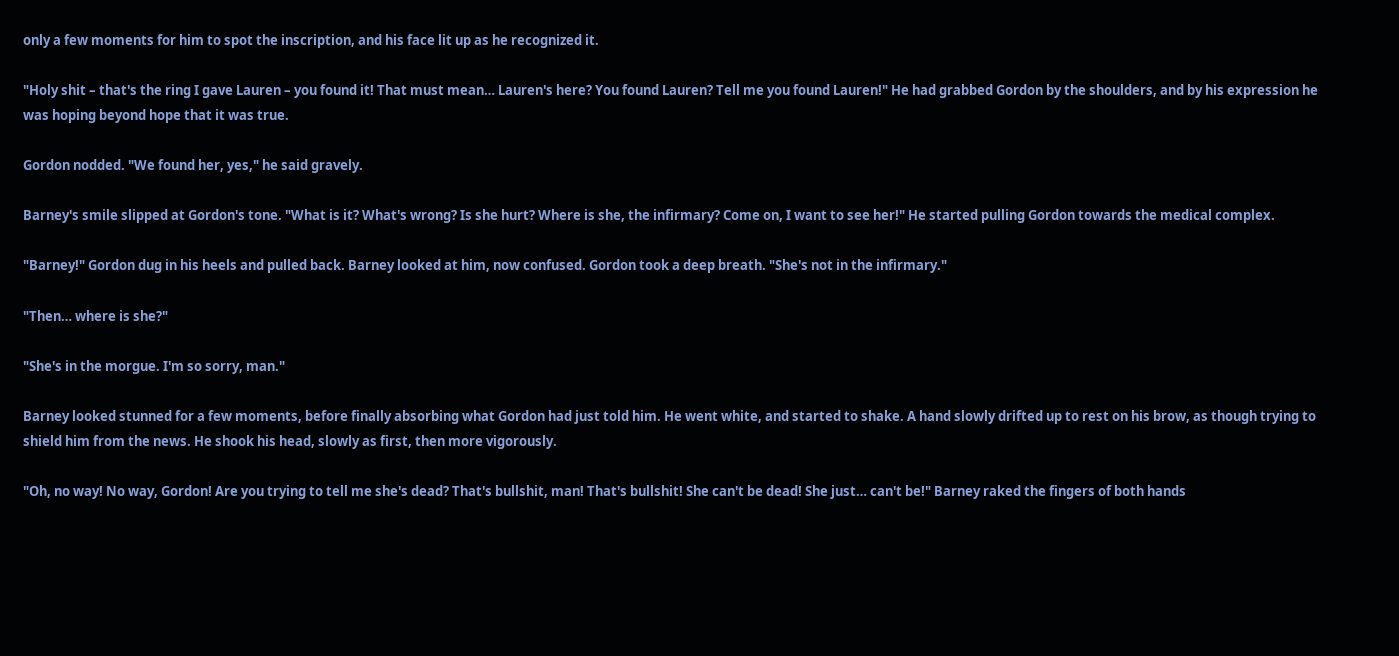only a few moments for him to spot the inscription, and his face lit up as he recognized it.

"Holy shit – that's the ring I gave Lauren – you found it! That must mean… Lauren's here? You found Lauren? Tell me you found Lauren!" He had grabbed Gordon by the shoulders, and by his expression he was hoping beyond hope that it was true.

Gordon nodded. "We found her, yes," he said gravely.

Barney's smile slipped at Gordon's tone. "What is it? What's wrong? Is she hurt? Where is she, the infirmary? Come on, I want to see her!" He started pulling Gordon towards the medical complex.

"Barney!" Gordon dug in his heels and pulled back. Barney looked at him, now confused. Gordon took a deep breath. "She's not in the infirmary."

"Then… where is she?"

"She's in the morgue. I'm so sorry, man."

Barney looked stunned for a few moments, before finally absorbing what Gordon had just told him. He went white, and started to shake. A hand slowly drifted up to rest on his brow, as though trying to shield him from the news. He shook his head, slowly as first, then more vigorously.

"Oh, no way! No way, Gordon! Are you trying to tell me she's dead? That's bullshit, man! That's bullshit! She can't be dead! She just… can't be!" Barney raked the fingers of both hands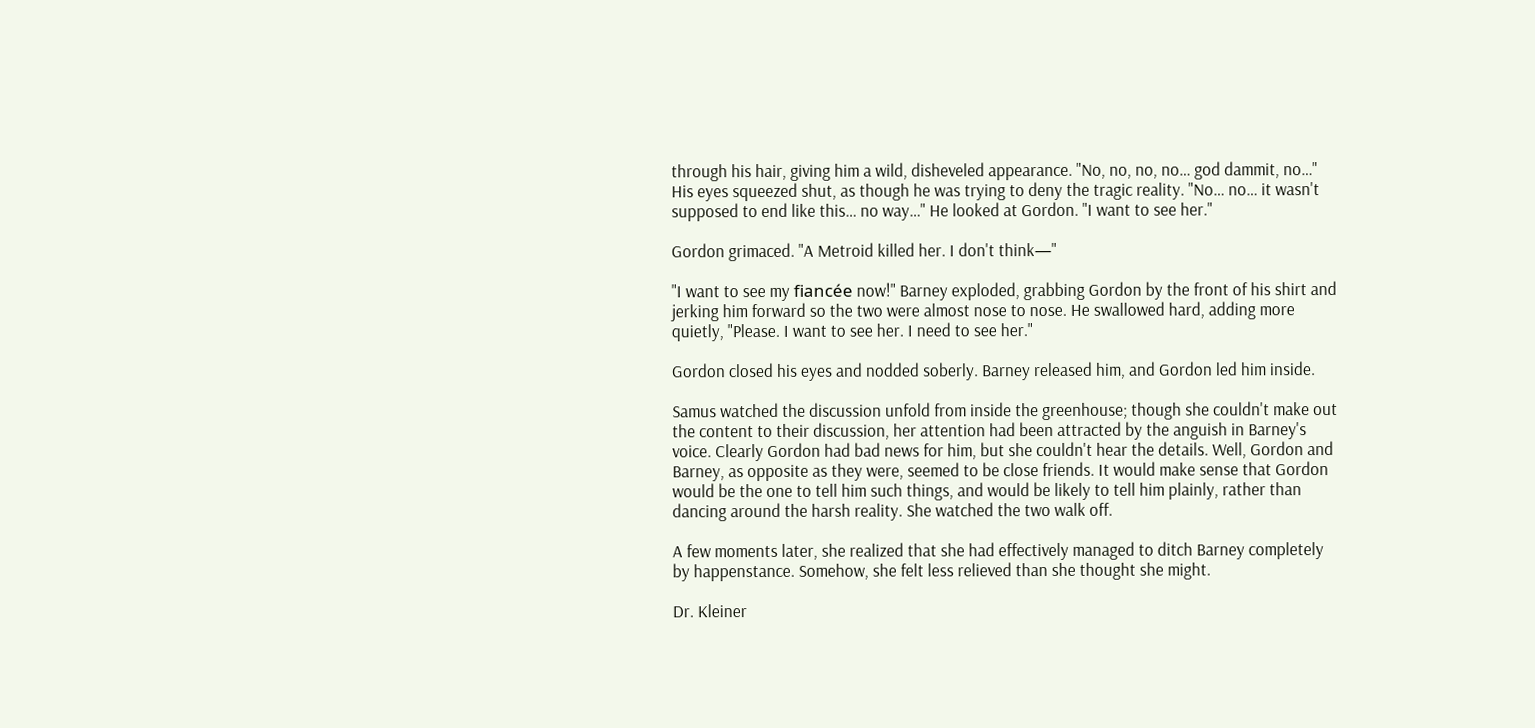through his hair, giving him a wild, disheveled appearance. "No, no, no, no… god dammit, no…" His eyes squeezed shut, as though he was trying to deny the tragic reality. "No… no… it wasn't supposed to end like this… no way…" He looked at Gordon. "I want to see her."

Gordon grimaced. "A Metroid killed her. I don't think—"

"I want to see my fiancée now!" Barney exploded, grabbing Gordon by the front of his shirt and jerking him forward so the two were almost nose to nose. He swallowed hard, adding more quietly, "Please. I want to see her. I need to see her."

Gordon closed his eyes and nodded soberly. Barney released him, and Gordon led him inside.

Samus watched the discussion unfold from inside the greenhouse; though she couldn't make out the content to their discussion, her attention had been attracted by the anguish in Barney's voice. Clearly Gordon had bad news for him, but she couldn't hear the details. Well, Gordon and Barney, as opposite as they were, seemed to be close friends. It would make sense that Gordon would be the one to tell him such things, and would be likely to tell him plainly, rather than dancing around the harsh reality. She watched the two walk off.

A few moments later, she realized that she had effectively managed to ditch Barney completely by happenstance. Somehow, she felt less relieved than she thought she might.

Dr. Kleiner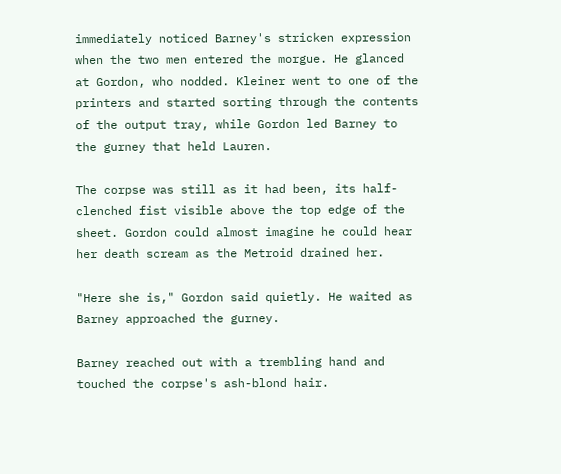immediately noticed Barney's stricken expression when the two men entered the morgue. He glanced at Gordon, who nodded. Kleiner went to one of the printers and started sorting through the contents of the output tray, while Gordon led Barney to the gurney that held Lauren.

The corpse was still as it had been, its half-clenched fist visible above the top edge of the sheet. Gordon could almost imagine he could hear her death scream as the Metroid drained her.

"Here she is," Gordon said quietly. He waited as Barney approached the gurney.

Barney reached out with a trembling hand and touched the corpse's ash-blond hair.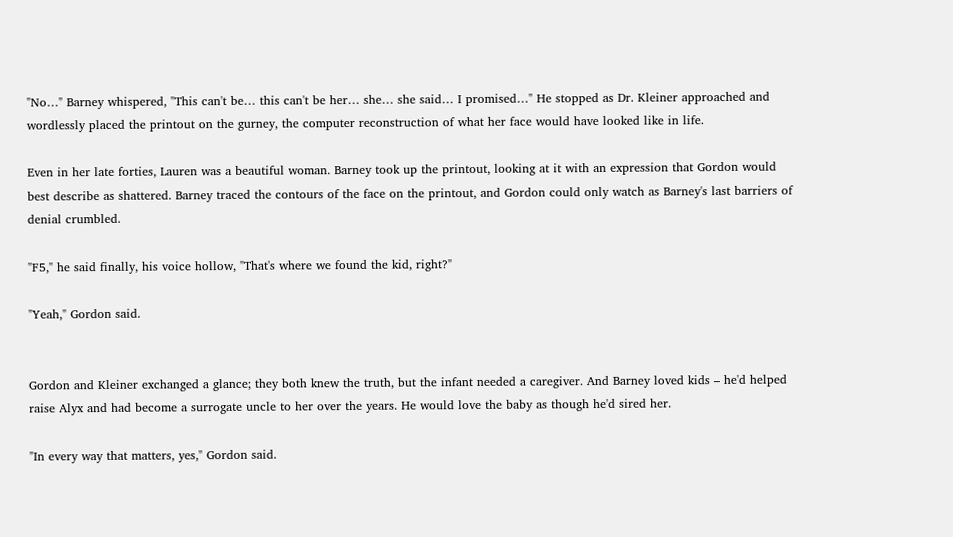"No…" Barney whispered, "This can't be… this can't be her… she… she said… I promised…" He stopped as Dr. Kleiner approached and wordlessly placed the printout on the gurney, the computer reconstruction of what her face would have looked like in life.

Even in her late forties, Lauren was a beautiful woman. Barney took up the printout, looking at it with an expression that Gordon would best describe as shattered. Barney traced the contours of the face on the printout, and Gordon could only watch as Barney's last barriers of denial crumbled.

"F5," he said finally, his voice hollow, "That's where we found the kid, right?"

"Yeah," Gordon said.


Gordon and Kleiner exchanged a glance; they both knew the truth, but the infant needed a caregiver. And Barney loved kids – he'd helped raise Alyx and had become a surrogate uncle to her over the years. He would love the baby as though he'd sired her.

"In every way that matters, yes," Gordon said.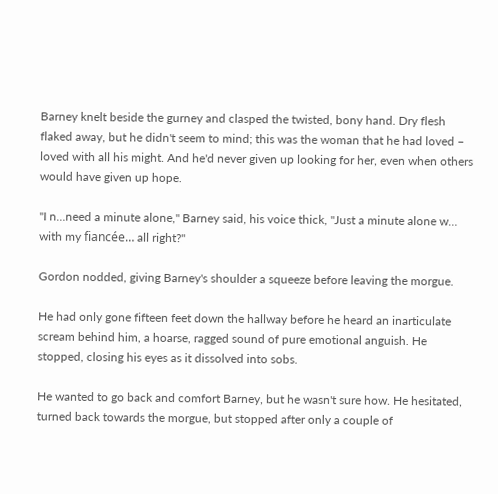Barney knelt beside the gurney and clasped the twisted, bony hand. Dry flesh flaked away, but he didn't seem to mind; this was the woman that he had loved – loved with all his might. And he'd never given up looking for her, even when others would have given up hope.

"I n…need a minute alone," Barney said, his voice thick, "Just a minute alone w… with my fiancée… all right?"

Gordon nodded, giving Barney's shoulder a squeeze before leaving the morgue.

He had only gone fifteen feet down the hallway before he heard an inarticulate scream behind him, a hoarse, ragged sound of pure emotional anguish. He stopped, closing his eyes as it dissolved into sobs.

He wanted to go back and comfort Barney, but he wasn't sure how. He hesitated, turned back towards the morgue, but stopped after only a couple of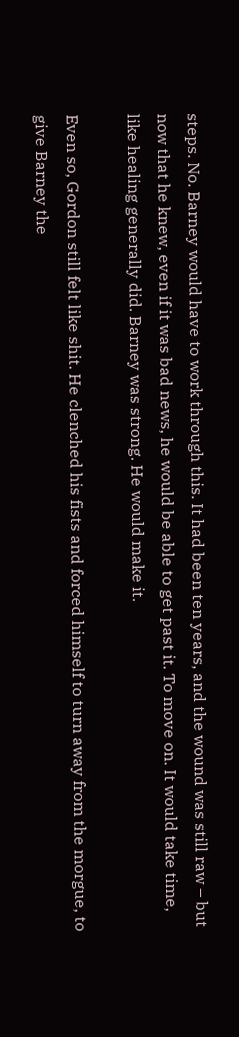steps. No. Barney would have to work through this. It had been ten years, and the wound was still raw – but now that he knew, even if it was bad news, he would be able to get past it. To move on. It would take time, like healing generally did. Barney was strong. He would make it.

Even so, Gordon still felt like shit. He clenched his fists and forced himself to turn away from the morgue, to give Barney the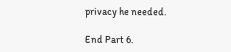privacy he needed.

End Part 6.